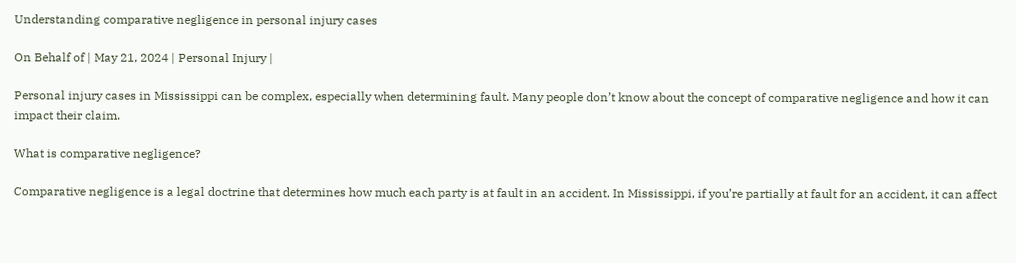Understanding comparative negligence in personal injury cases

On Behalf of | May 21, 2024 | Personal Injury |

Personal injury cases in Mississippi can be complex, especially when determining fault. Many people don’t know about the concept of comparative negligence and how it can impact their claim.

What is comparative negligence?

Comparative negligence is a legal doctrine that determines how much each party is at fault in an accident. In Mississippi, if you’re partially at fault for an accident, it can affect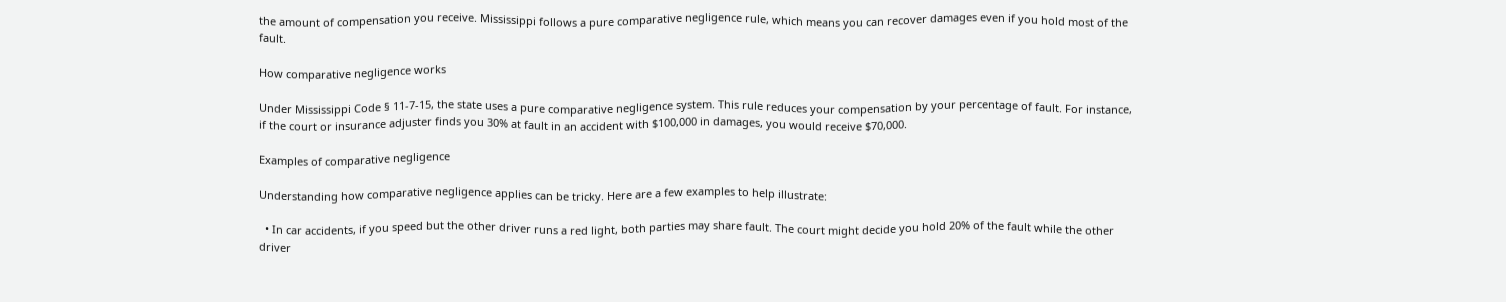the amount of compensation you receive. Mississippi follows a pure comparative negligence rule, which means you can recover damages even if you hold most of the fault.

How comparative negligence works

Under Mississippi Code § 11-7-15, the state uses a pure comparative negligence system. This rule reduces your compensation by your percentage of fault. For instance, if the court or insurance adjuster finds you 30% at fault in an accident with $100,000 in damages, you would receive $70,000.

Examples of comparative negligence

Understanding how comparative negligence applies can be tricky. Here are a few examples to help illustrate:

  • In car accidents, if you speed but the other driver runs a red light, both parties may share fault. The court might decide you hold 20% of the fault while the other driver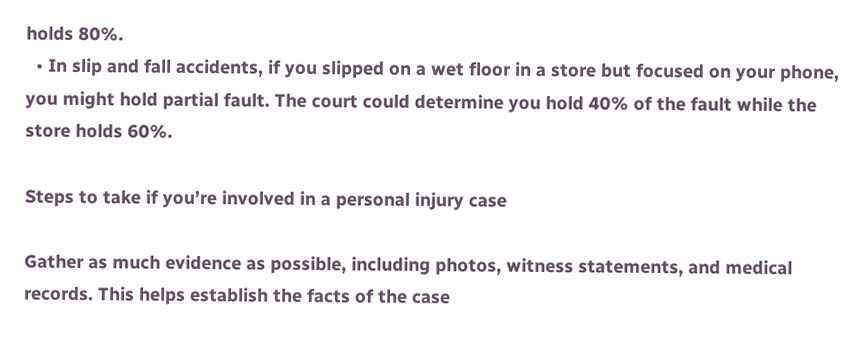holds 80%.
  • In slip and fall accidents, if you slipped on a wet floor in a store but focused on your phone, you might hold partial fault. The court could determine you hold 40% of the fault while the store holds 60%.

Steps to take if you’re involved in a personal injury case

Gather as much evidence as possible, including photos, witness statements, and medical records. This helps establish the facts of the case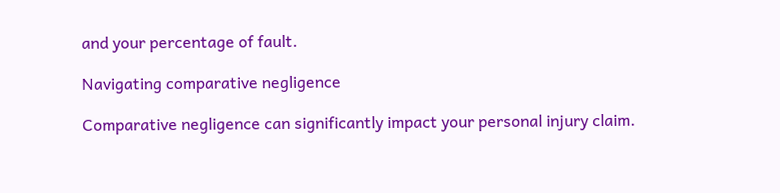and your percentage of fault.

Navigating comparative negligence

Comparative negligence can significantly impact your personal injury claim.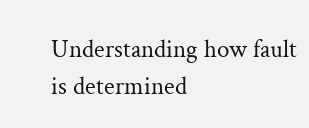Understanding how fault is determined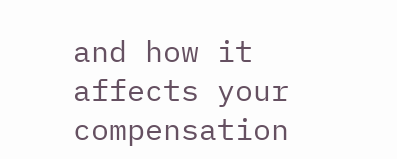and how it affects your compensation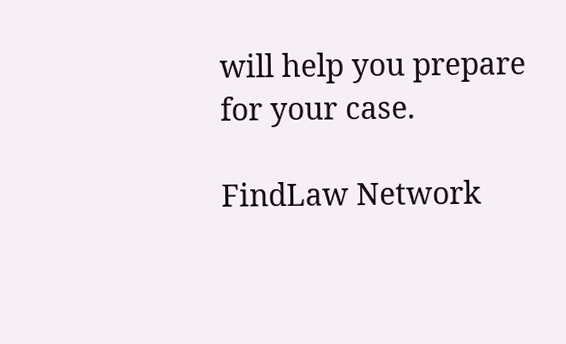will help you prepare for your case.

FindLaw Network